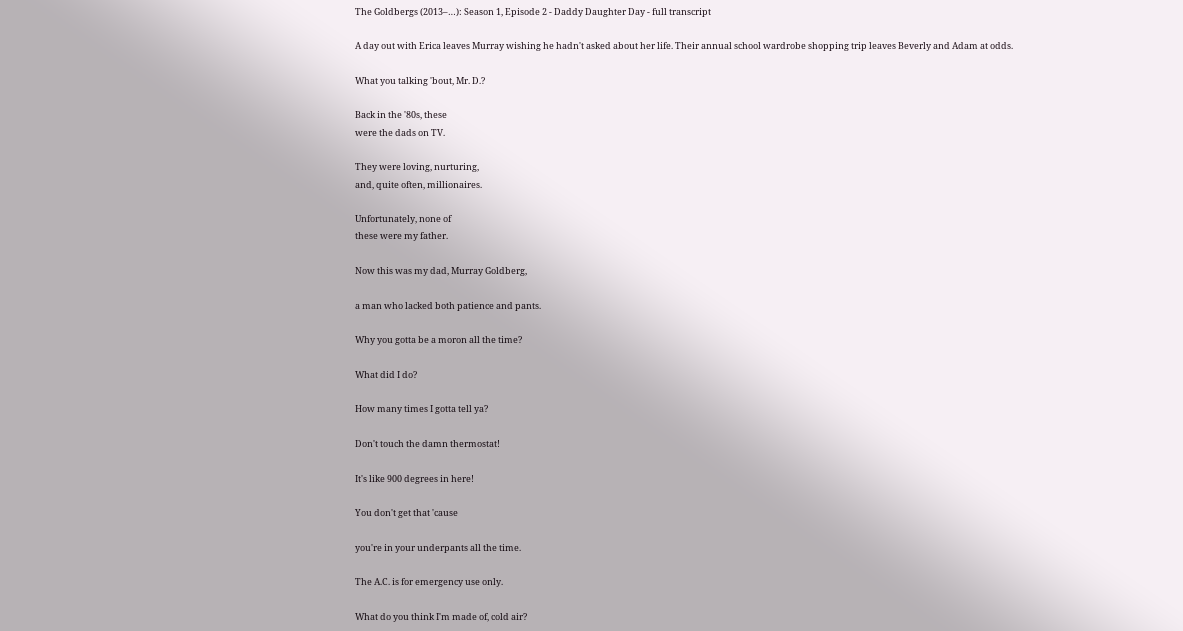The Goldbergs (2013–…): Season 1, Episode 2 - Daddy Daughter Day - full transcript

A day out with Erica leaves Murray wishing he hadn't asked about her life. Their annual school wardrobe shopping trip leaves Beverly and Adam at odds.

What you talking 'bout, Mr. D.?

Back in the '80s, these
were the dads on TV.

They were loving, nurturing,
and, quite often, millionaires.

Unfortunately, none of
these were my father.

Now this was my dad, Murray Goldberg,

a man who lacked both patience and pants.

Why you gotta be a moron all the time?

What did I do?

How many times I gotta tell ya?

Don't touch the damn thermostat!

It's like 900 degrees in here!

You don't get that 'cause

you're in your underpants all the time.

The A.C. is for emergency use only.

What do you think I'm made of, cold air?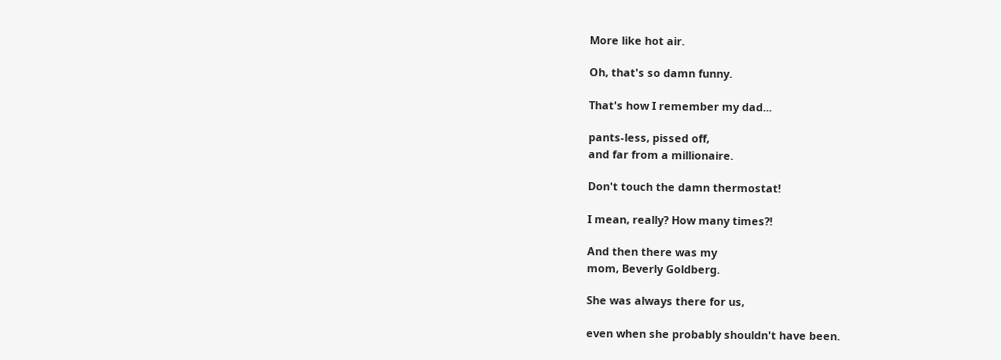More like hot air.

Oh, that's so damn funny.

That's how I remember my dad...

pants-less, pissed off,
and far from a millionaire.

Don't touch the damn thermostat!

I mean, really? How many times?!

And then there was my
mom, Beverly Goldberg.

She was always there for us,

even when she probably shouldn't have been.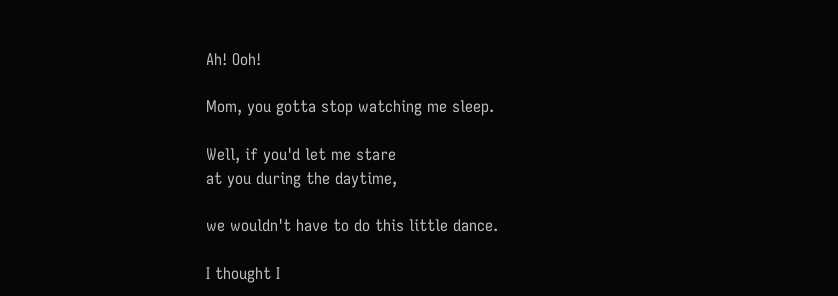Ah! Ooh!

Mom, you gotta stop watching me sleep.

Well, if you'd let me stare
at you during the daytime,

we wouldn't have to do this little dance.

I thought I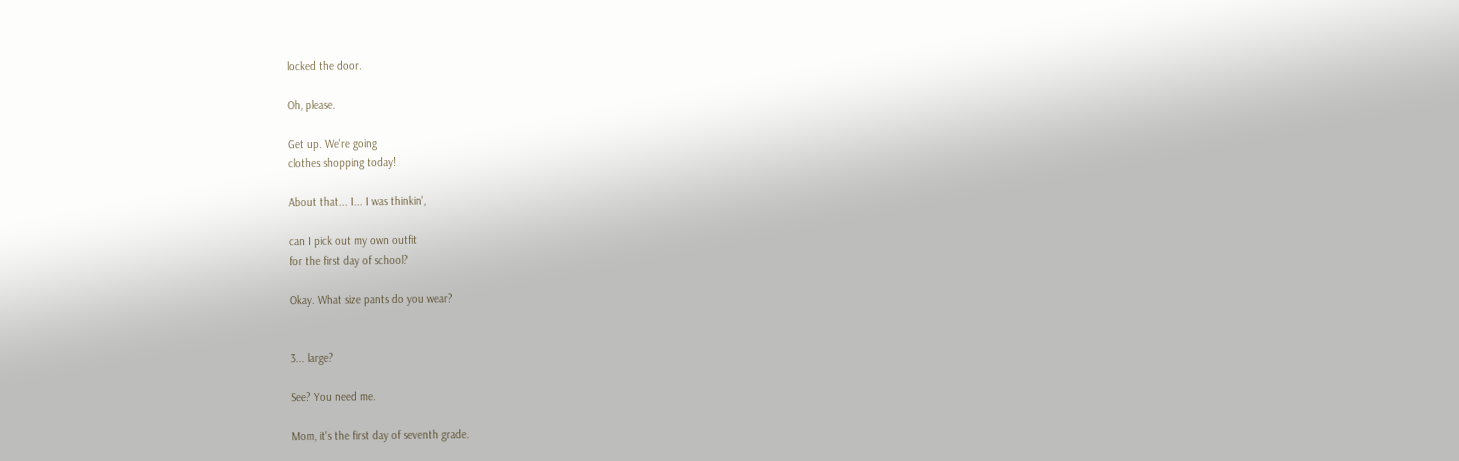locked the door.

Oh, please.

Get up. We're going
clothes shopping today!

About that... I... I was thinkin',

can I pick out my own outfit
for the first day of school?

Okay. What size pants do you wear?


3... large?

See? You need me.

Mom, it's the first day of seventh grade.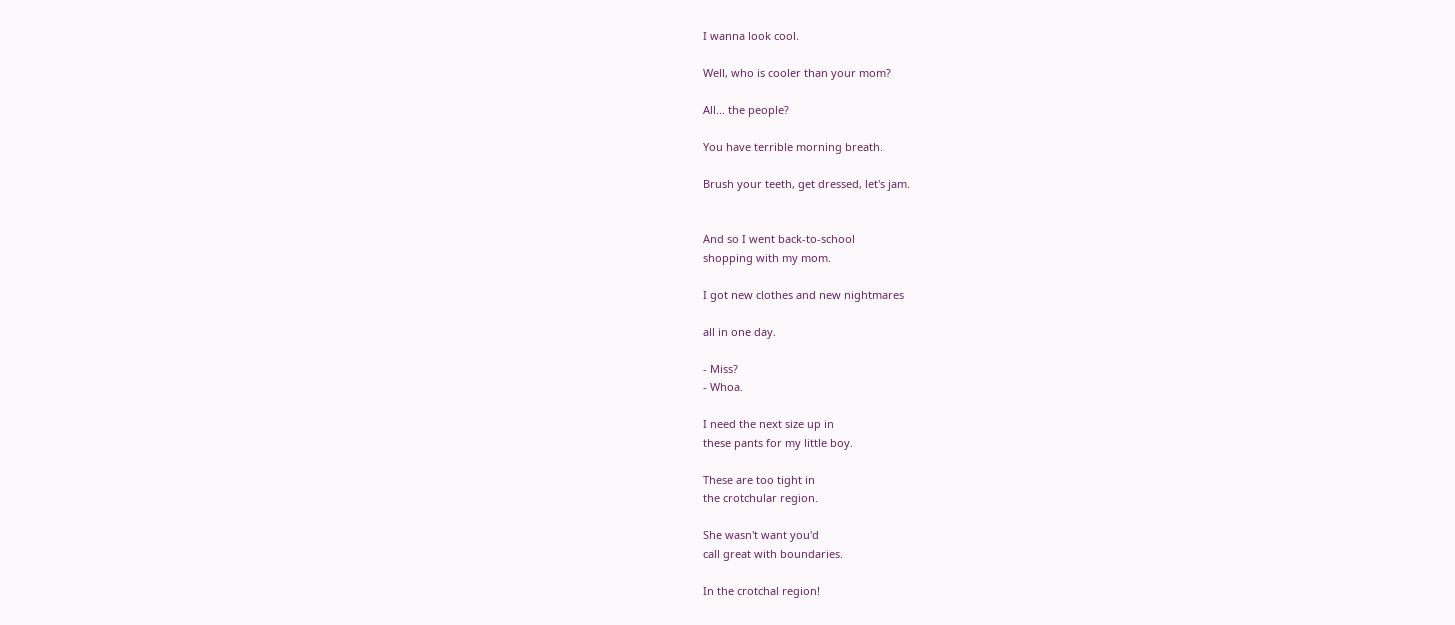I wanna look cool.

Well, who is cooler than your mom?

All... the people?

You have terrible morning breath.

Brush your teeth, get dressed, let's jam.


And so I went back-to-school
shopping with my mom.

I got new clothes and new nightmares

all in one day.

- Miss?
- Whoa.

I need the next size up in
these pants for my little boy.

These are too tight in
the crotchular region.

She wasn't want you'd
call great with boundaries.

In the crotchal region!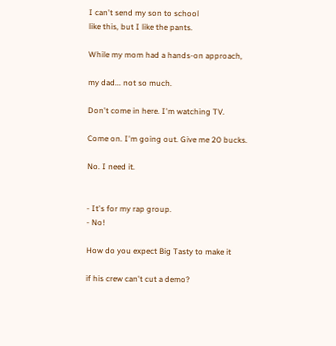I can't send my son to school
like this, but I like the pants.

While my mom had a hands-on approach,

my dad... not so much.

Don't come in here. I'm watching TV.

Come on. I'm going out. Give me 20 bucks.

No. I need it.


- It's for my rap group.
- No!

How do you expect Big Tasty to make it

if his crew can't cut a demo?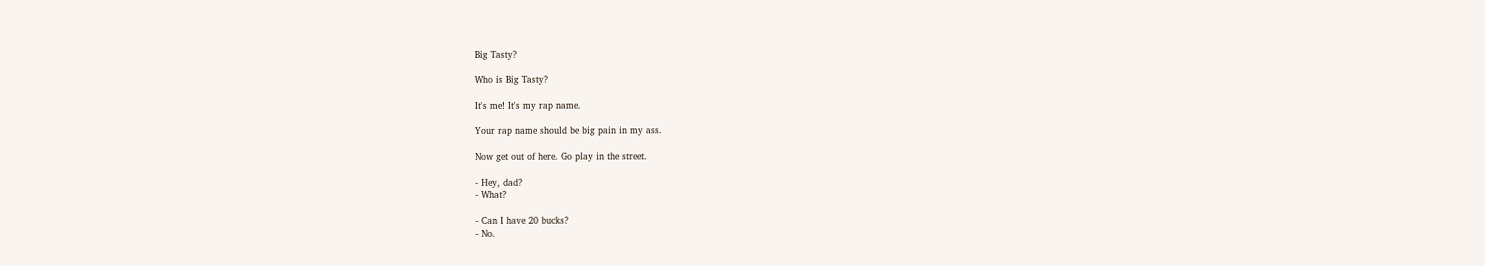Big Tasty?

Who is Big Tasty?

It's me! It's my rap name.

Your rap name should be big pain in my ass.

Now get out of here. Go play in the street.

- Hey, dad?
- What?

- Can I have 20 bucks?
- No.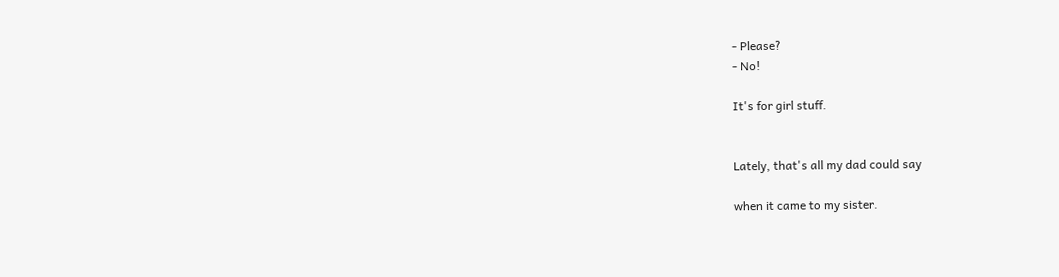- Please?
- No!

It's for girl stuff.


Lately, that's all my dad could say

when it came to my sister.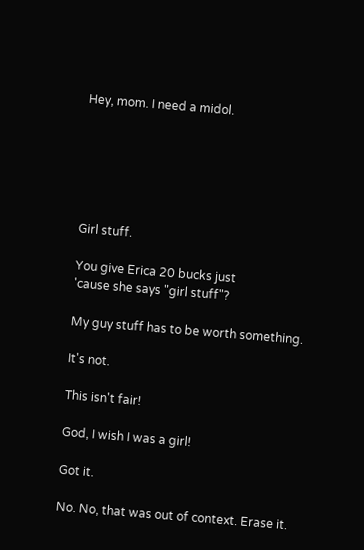Hey, mom. I need a midol.






Girl stuff.

You give Erica 20 bucks just
'cause she says "girl stuff"?

My guy stuff has to be worth something.

It's not.

This isn't fair!

God, I wish I was a girl!

Got it.

No. No, that was out of context. Erase it.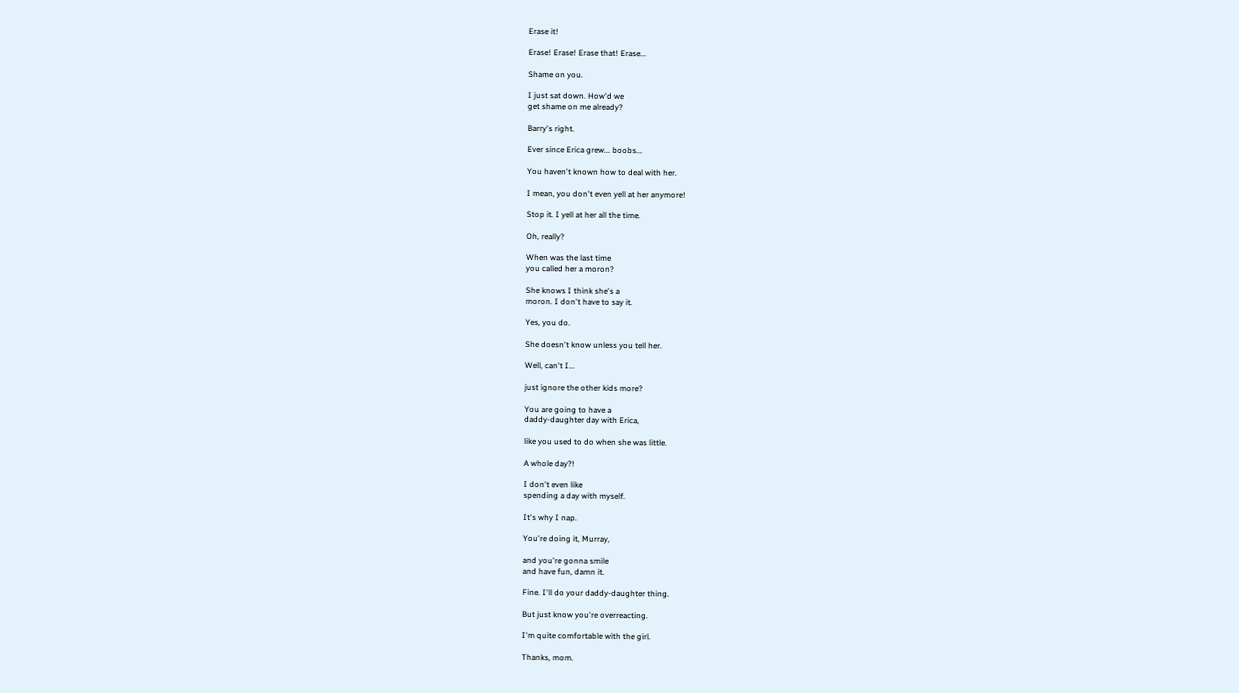Erase it!

Erase! Erase! Erase that! Erase...

Shame on you.

I just sat down. How'd we
get shame on me already?

Barry's right.

Ever since Erica grew... boobs...

You haven't known how to deal with her.

I mean, you don't even yell at her anymore!

Stop it. I yell at her all the time.

Oh, really?

When was the last time
you called her a moron?

She knows I think she's a
moron. I don't have to say it.

Yes, you do.

She doesn't know unless you tell her.

Well, can't I...

just ignore the other kids more?

You are going to have a
daddy-daughter day with Erica,

like you used to do when she was little.

A whole day?!

I don't even like
spending a day with myself.

It's why I nap.

You're doing it, Murray,

and you're gonna smile
and have fun, damn it.

Fine. I'll do your daddy-daughter thing.

But just know you're overreacting.

I'm quite comfortable with the girl.

Thanks, mom.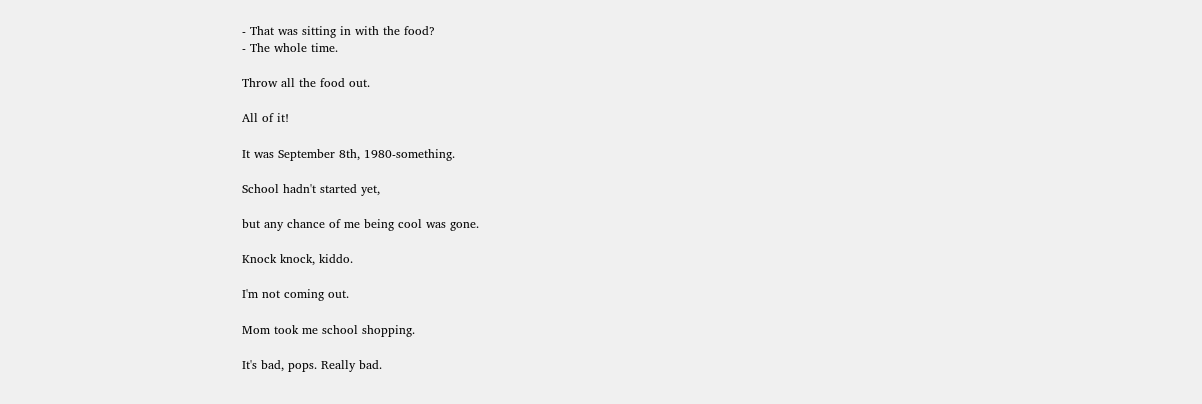- That was sitting in with the food?
- The whole time.

Throw all the food out.

All of it!

It was September 8th, 1980-something.

School hadn't started yet,

but any chance of me being cool was gone.

Knock knock, kiddo.

I'm not coming out.

Mom took me school shopping.

It's bad, pops. Really bad.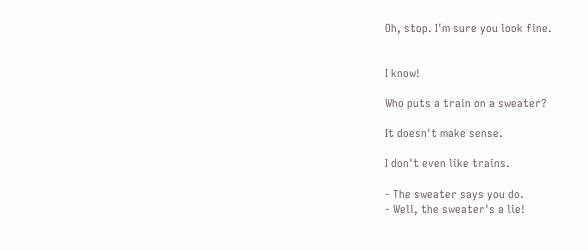Oh, stop. I'm sure you look fine.


I know!

Who puts a train on a sweater?

It doesn't make sense.

I don't even like trains.

- The sweater says you do.
- Well, the sweater's a lie!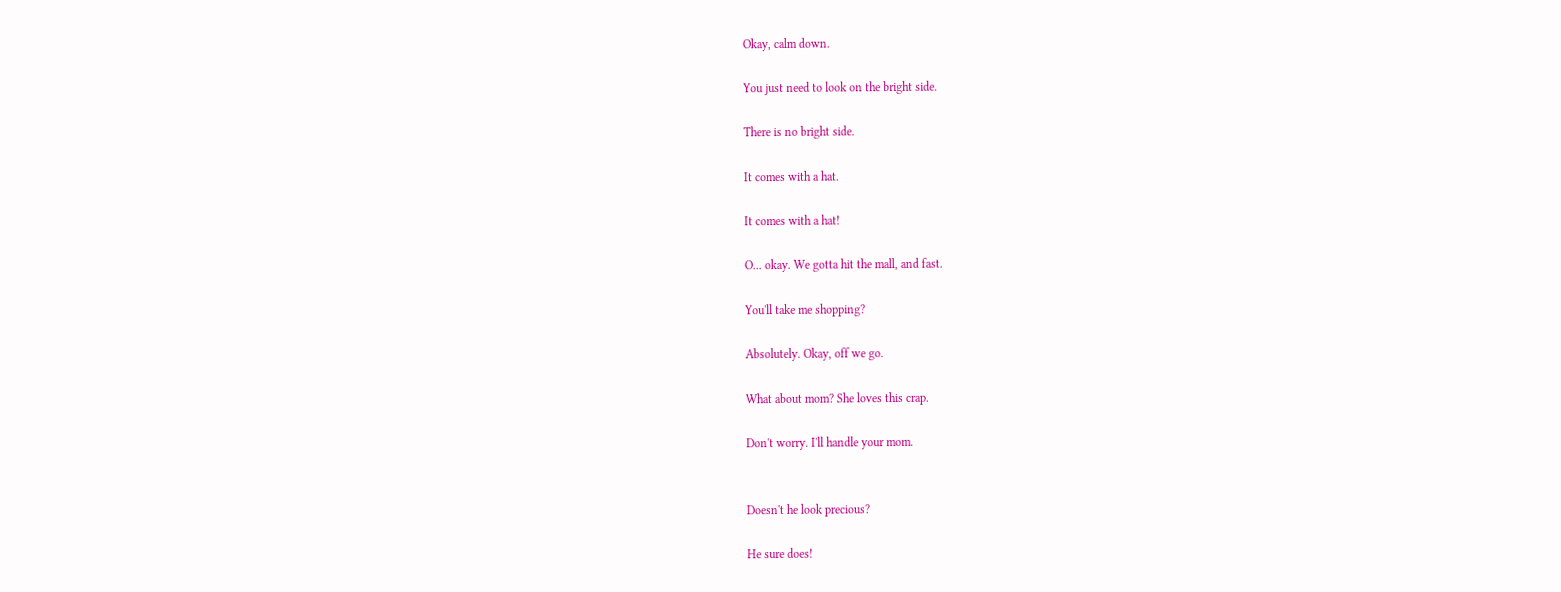Okay, calm down.

You just need to look on the bright side.

There is no bright side.

It comes with a hat.

It comes with a hat!

O... okay. We gotta hit the mall, and fast.

You'll take me shopping?

Absolutely. Okay, off we go.

What about mom? She loves this crap.

Don't worry. I'll handle your mom.


Doesn't he look precious?

He sure does!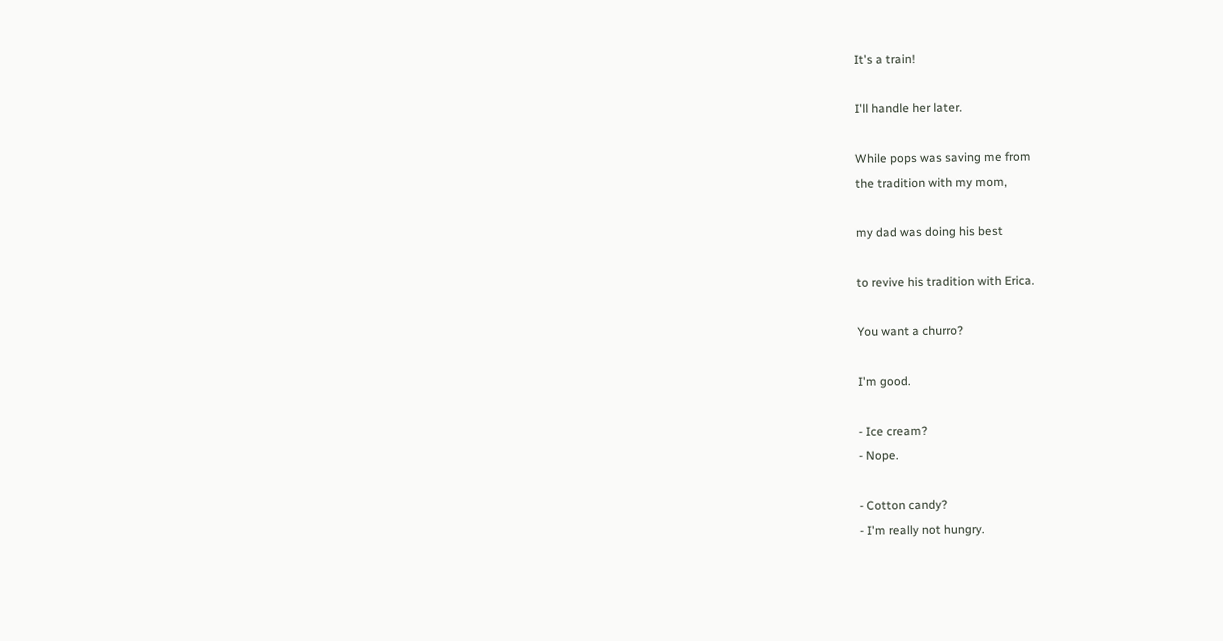It's a train!

I'll handle her later.

While pops was saving me from
the tradition with my mom,

my dad was doing his best

to revive his tradition with Erica.

You want a churro?

I'm good.

- Ice cream?
- Nope.

- Cotton candy?
- I'm really not hungry.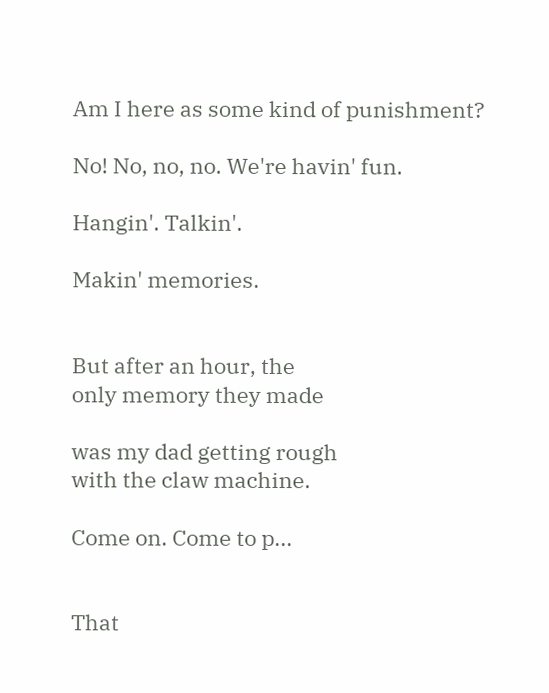Am I here as some kind of punishment?

No! No, no, no. We're havin' fun.

Hangin'. Talkin'.

Makin' memories.


But after an hour, the
only memory they made

was my dad getting rough
with the claw machine.

Come on. Come to p...


That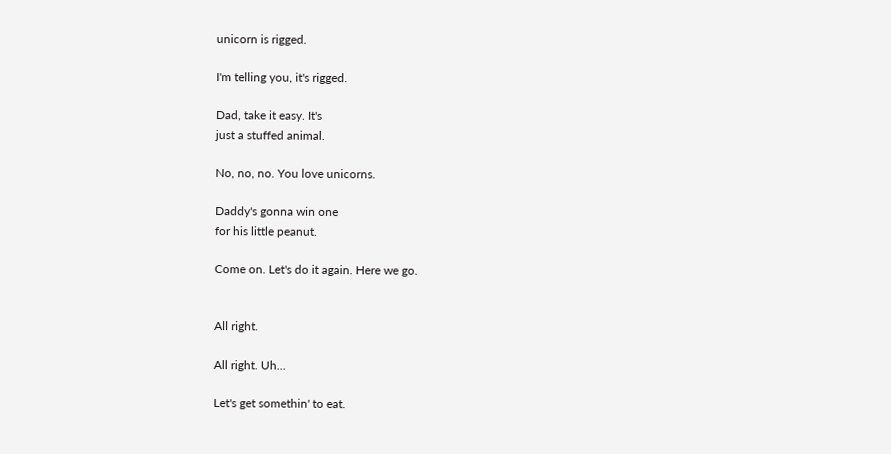unicorn is rigged.

I'm telling you, it's rigged.

Dad, take it easy. It's
just a stuffed animal.

No, no, no. You love unicorns.

Daddy's gonna win one
for his little peanut.

Come on. Let's do it again. Here we go.


All right.

All right. Uh...

Let's get somethin' to eat.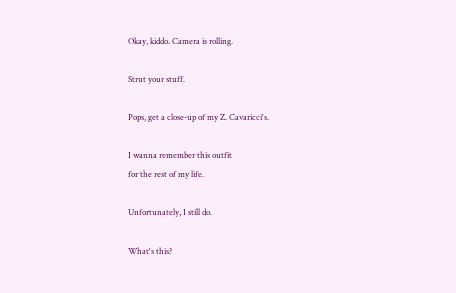Okay, kiddo. Camera is rolling.

Strut your stuff.

Pops, get a close-up of my Z. Cavaricci's.

I wanna remember this outfit
for the rest of my life.

Unfortunately, I still do.

What's this?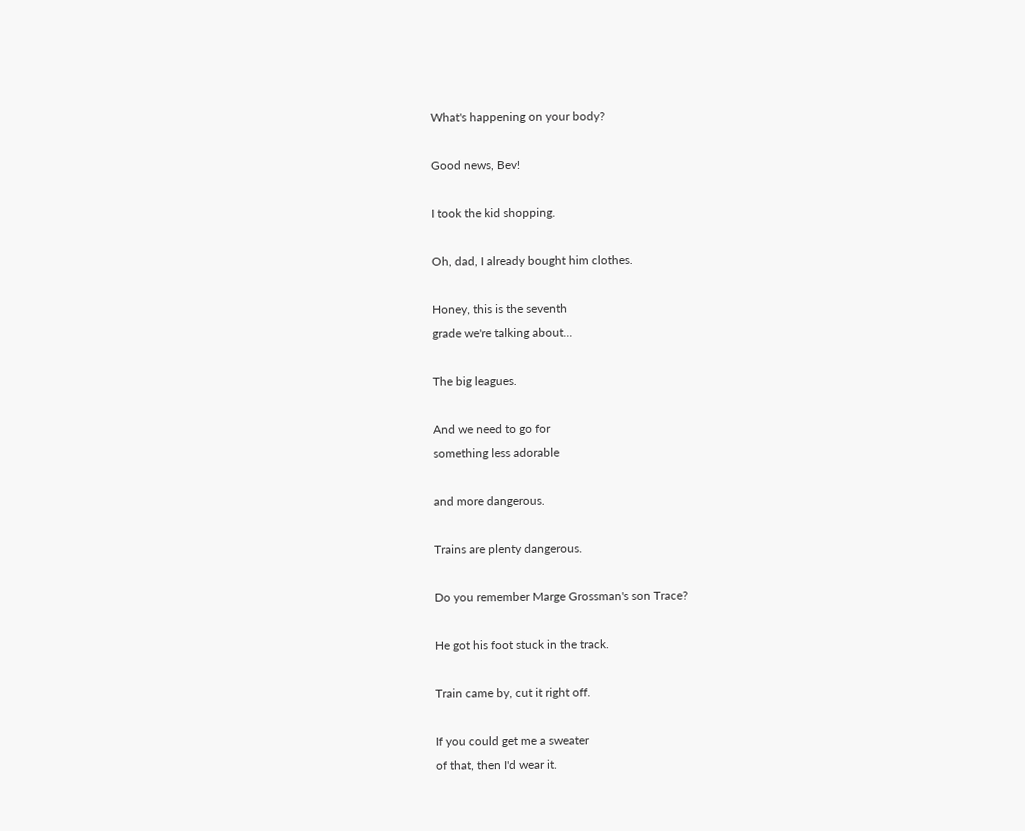What's happening on your body?

Good news, Bev!

I took the kid shopping.

Oh, dad, I already bought him clothes.

Honey, this is the seventh
grade we're talking about...

The big leagues.

And we need to go for
something less adorable

and more dangerous.

Trains are plenty dangerous.

Do you remember Marge Grossman's son Trace?

He got his foot stuck in the track.

Train came by, cut it right off.

If you could get me a sweater
of that, then I'd wear it.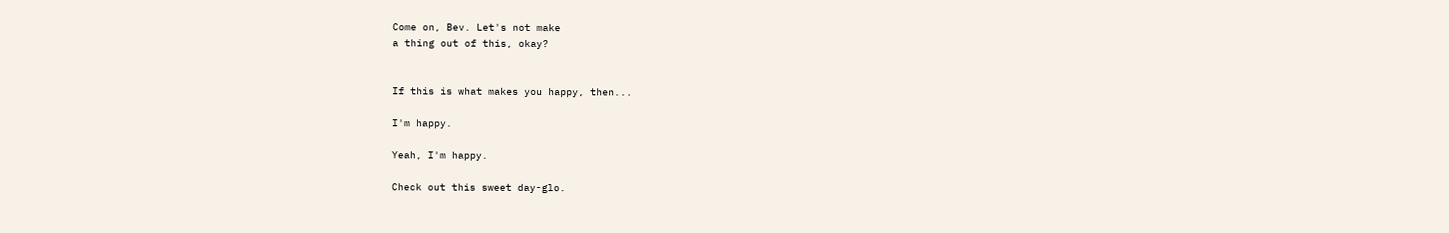Come on, Bev. Let's not make
a thing out of this, okay?


If this is what makes you happy, then...

I'm happy.

Yeah, I'm happy.

Check out this sweet day-glo.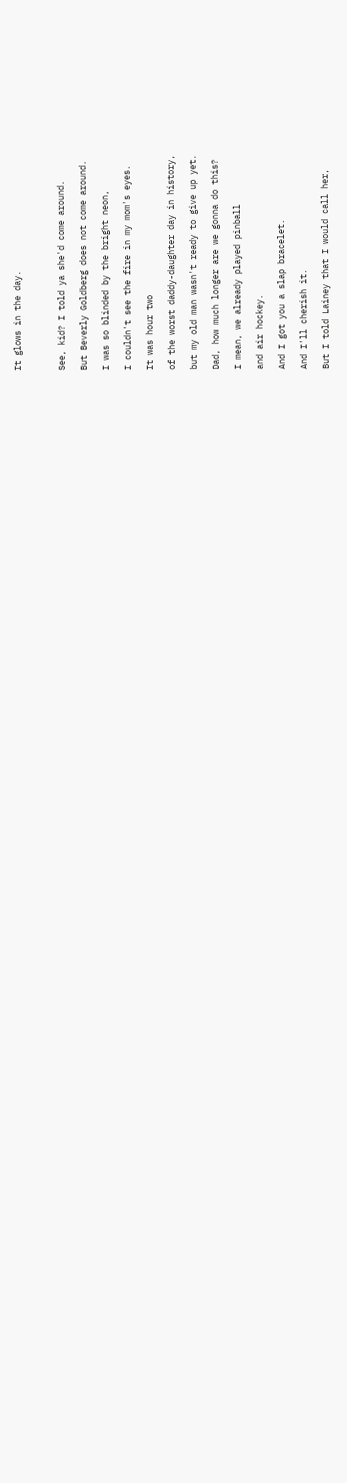It glows in the day.



See, kid? I told ya she'd come around.

But Beverly Goldberg does not come around.

I was so blinded by the bright neon,

I couldn't see the fire in my mom's eyes.

It was hour two

of the worst daddy-daughter day in history,

but my old man wasn't ready to give up yet.

Dad, how much longer are we gonna do this?

I mean, we already played pinball

and air hockey.

And I got you a slap bracelet.

And I'll cherish it.

But I told Lainey that I would call her,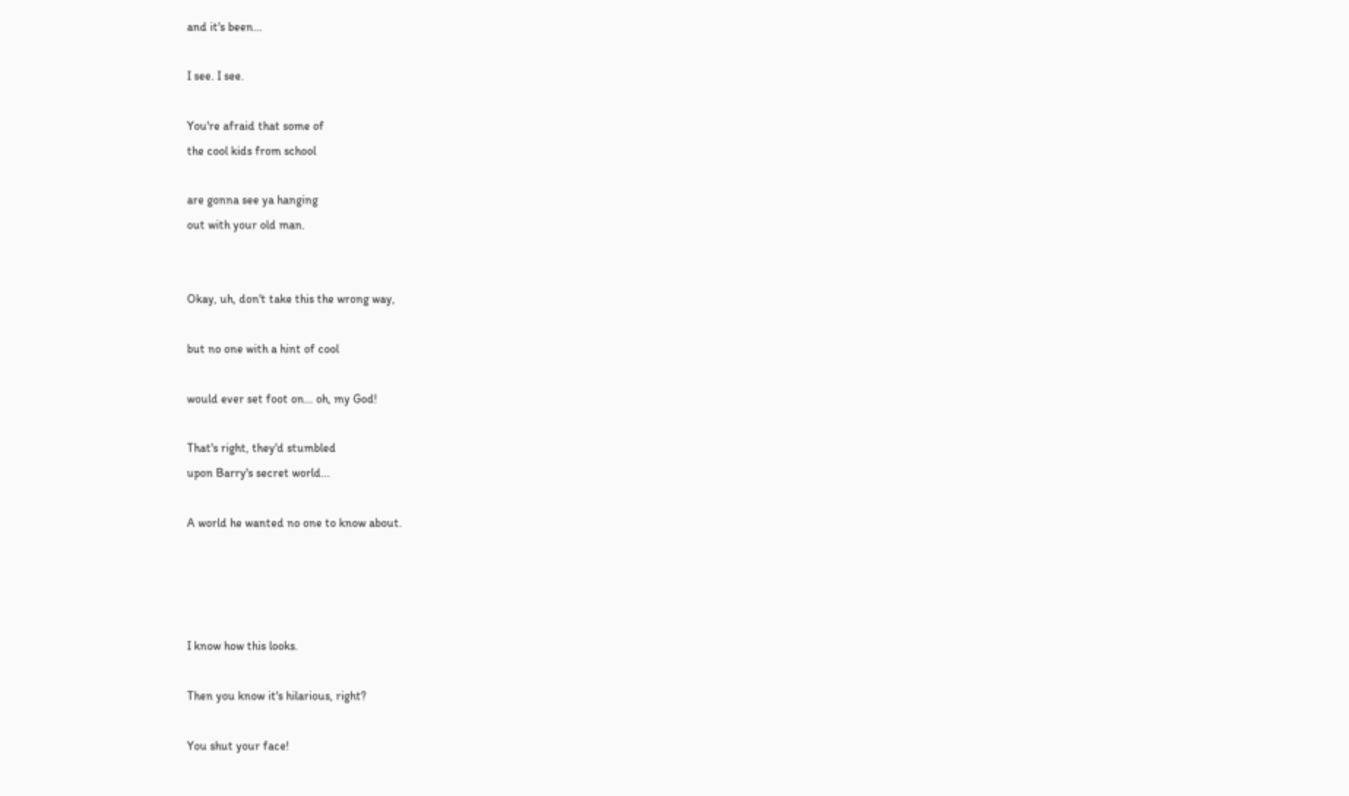and it's been...

I see. I see.

You're afraid that some of
the cool kids from school

are gonna see ya hanging
out with your old man.


Okay, uh, don't take this the wrong way,

but no one with a hint of cool

would ever set foot on... oh, my God!

That's right, they'd stumbled
upon Barry's secret world...

A world he wanted no one to know about.




I know how this looks.

Then you know it's hilarious, right?

You shut your face!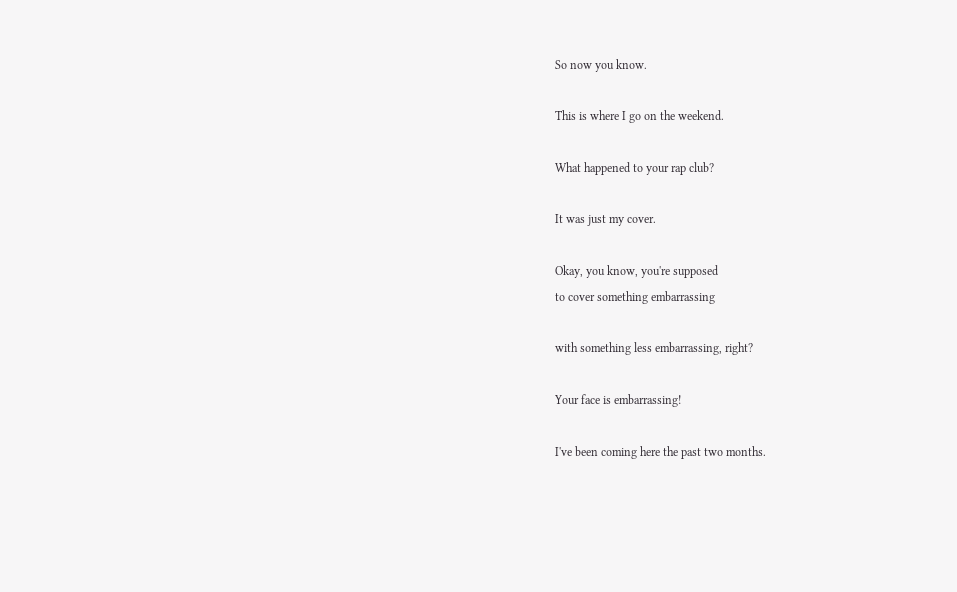So now you know.

This is where I go on the weekend.

What happened to your rap club?

It was just my cover.

Okay, you know, you're supposed
to cover something embarrassing

with something less embarrassing, right?

Your face is embarrassing!

I've been coming here the past two months.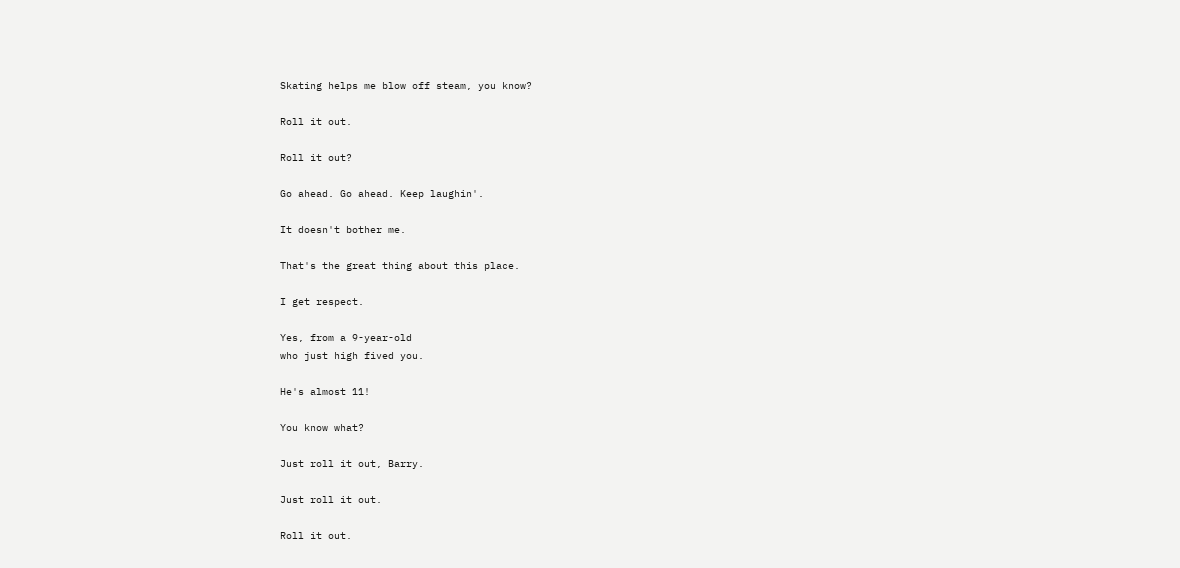Skating helps me blow off steam, you know?

Roll it out.

Roll it out?

Go ahead. Go ahead. Keep laughin'.

It doesn't bother me.

That's the great thing about this place.

I get respect.

Yes, from a 9-year-old
who just high fived you.

He's almost 11!

You know what?

Just roll it out, Barry.

Just roll it out.

Roll it out.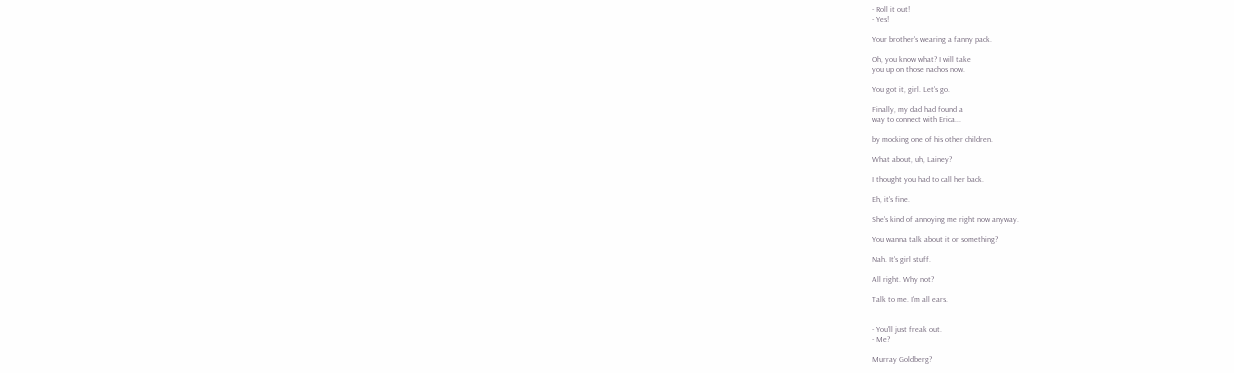- Roll it out!
- Yes!

Your brother's wearing a fanny pack.

Oh, you know what? I will take
you up on those nachos now.

You got it, girl. Let's go.

Finally, my dad had found a
way to connect with Erica...

by mocking one of his other children.

What about, uh, Lainey?

I thought you had to call her back.

Eh, it's fine.

She's kind of annoying me right now anyway.

You wanna talk about it or something?

Nah. It's girl stuff.

All right. Why not?

Talk to me. I'm all ears.


- You'll just freak out.
- Me?

Murray Goldberg?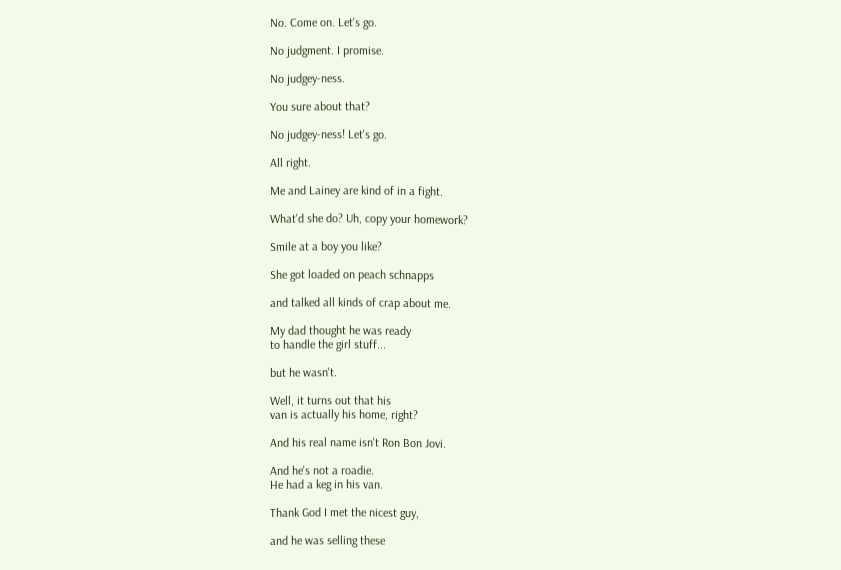No. Come on. Let's go.

No judgment. I promise.

No judgey-ness.

You sure about that?

No judgey-ness! Let's go.

All right.

Me and Lainey are kind of in a fight.

What'd she do? Uh, copy your homework?

Smile at a boy you like?

She got loaded on peach schnapps

and talked all kinds of crap about me.

My dad thought he was ready
to handle the girl stuff...

but he wasn't.

Well, it turns out that his
van is actually his home, right?

And his real name isn't Ron Bon Jovi.

And he's not a roadie.
He had a keg in his van.

Thank God I met the nicest guy,

and he was selling these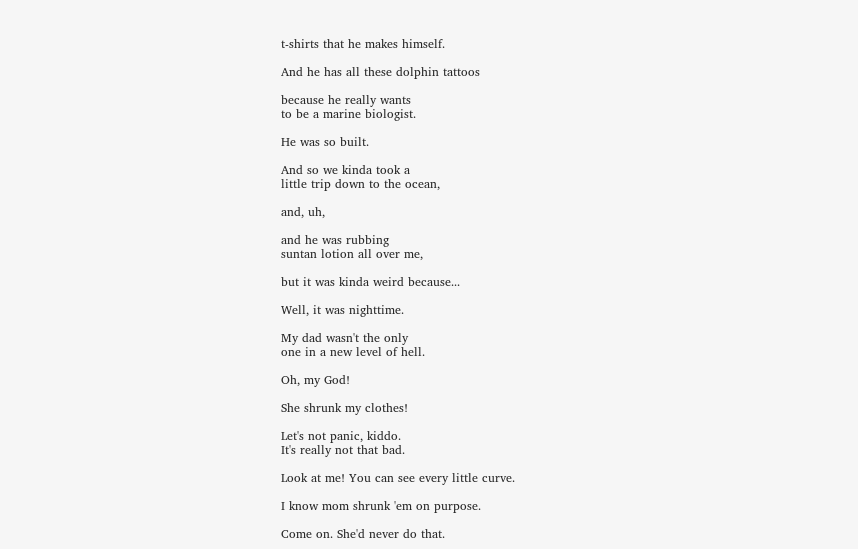t-shirts that he makes himself.

And he has all these dolphin tattoos

because he really wants
to be a marine biologist.

He was so built.

And so we kinda took a
little trip down to the ocean,

and, uh,

and he was rubbing
suntan lotion all over me,

but it was kinda weird because...

Well, it was nighttime.

My dad wasn't the only
one in a new level of hell.

Oh, my God!

She shrunk my clothes!

Let's not panic, kiddo.
It's really not that bad.

Look at me! You can see every little curve.

I know mom shrunk 'em on purpose.

Come on. She'd never do that.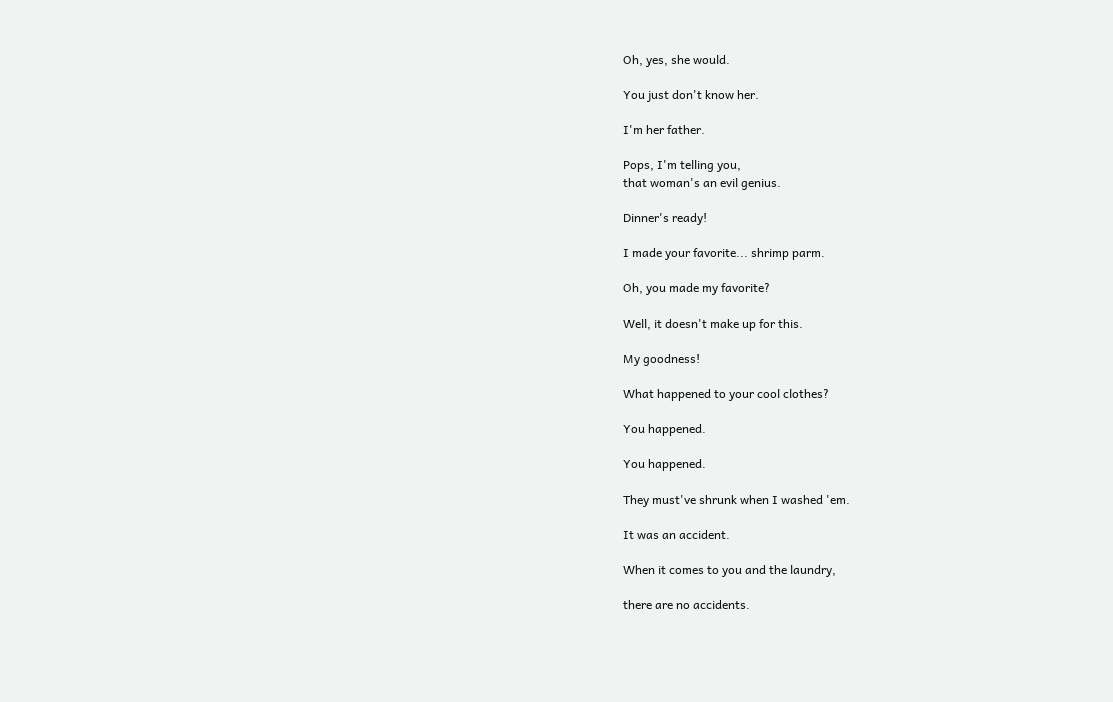Oh, yes, she would.

You just don't know her.

I'm her father.

Pops, I'm telling you,
that woman's an evil genius.

Dinner's ready!

I made your favorite... shrimp parm.

Oh, you made my favorite?

Well, it doesn't make up for this.

My goodness!

What happened to your cool clothes?

You happened.

You happened.

They must've shrunk when I washed 'em.

It was an accident.

When it comes to you and the laundry,

there are no accidents.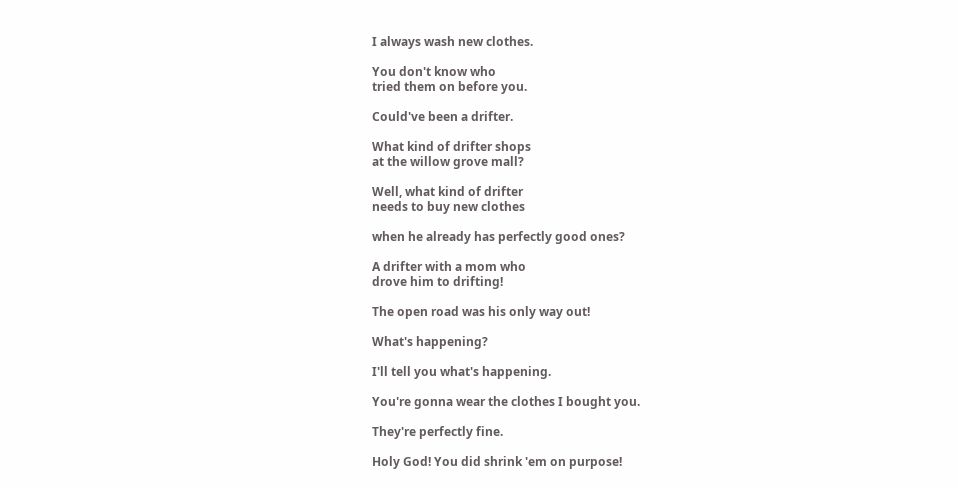I always wash new clothes.

You don't know who
tried them on before you.

Could've been a drifter.

What kind of drifter shops
at the willow grove mall?

Well, what kind of drifter
needs to buy new clothes

when he already has perfectly good ones?

A drifter with a mom who
drove him to drifting!

The open road was his only way out!

What's happening?

I'll tell you what's happening.

You're gonna wear the clothes I bought you.

They're perfectly fine.

Holy God! You did shrink 'em on purpose!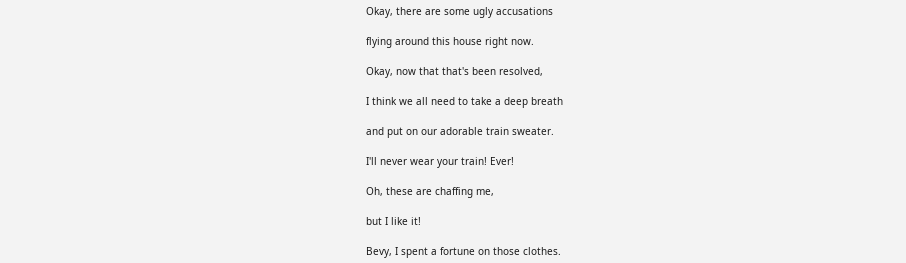Okay, there are some ugly accusations

flying around this house right now.

Okay, now that that's been resolved,

I think we all need to take a deep breath

and put on our adorable train sweater.

I'll never wear your train! Ever!

Oh, these are chaffing me,

but I like it!

Bevy, I spent a fortune on those clothes.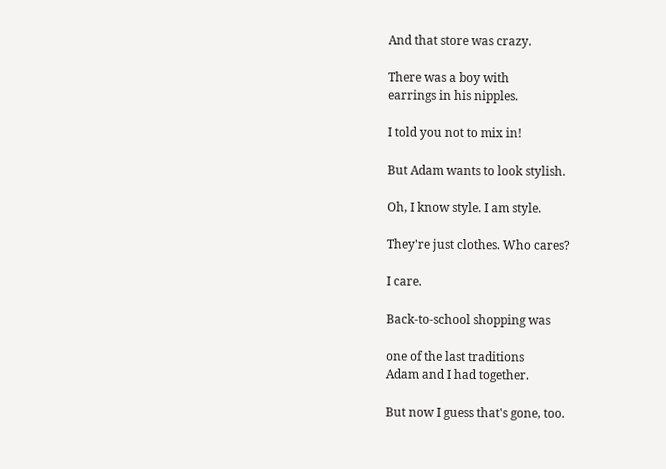And that store was crazy.

There was a boy with
earrings in his nipples.

I told you not to mix in!

But Adam wants to look stylish.

Oh, I know style. I am style.

They're just clothes. Who cares?

I care.

Back-to-school shopping was

one of the last traditions
Adam and I had together.

But now I guess that's gone, too.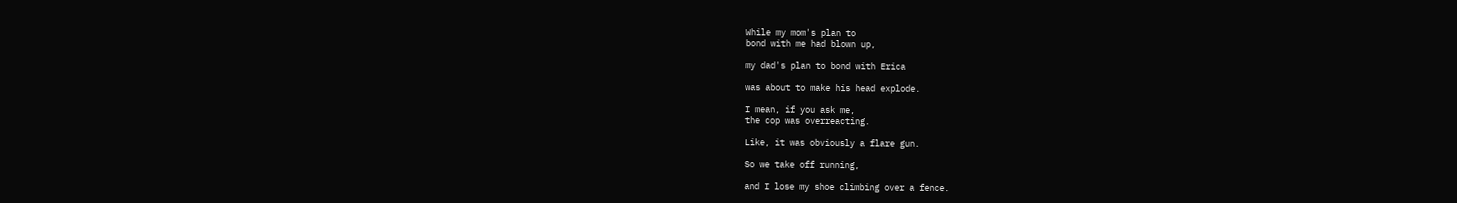While my mom's plan to
bond with me had blown up,

my dad's plan to bond with Erica

was about to make his head explode.

I mean, if you ask me,
the cop was overreacting.

Like, it was obviously a flare gun.

So we take off running,

and I lose my shoe climbing over a fence.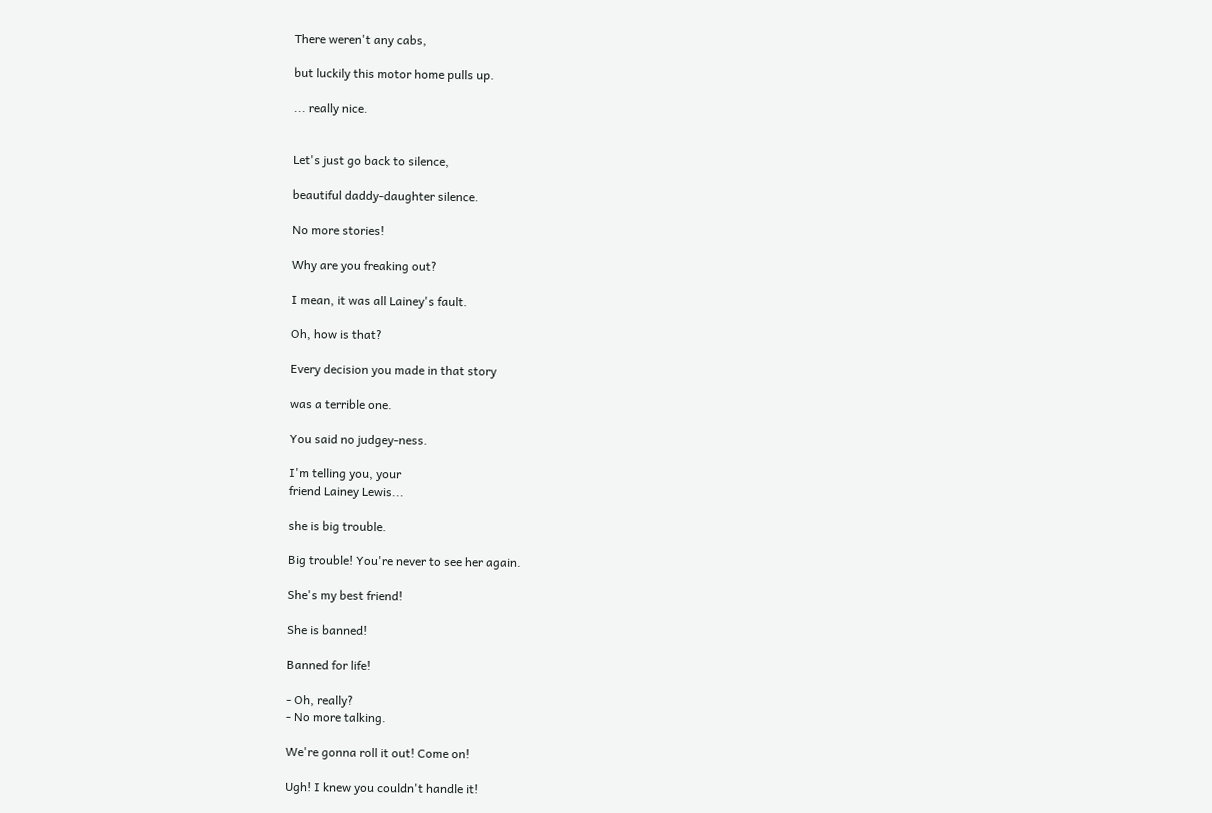There weren't any cabs,

but luckily this motor home pulls up.

... really nice.


Let's just go back to silence,

beautiful daddy-daughter silence.

No more stories!

Why are you freaking out?

I mean, it was all Lainey's fault.

Oh, how is that?

Every decision you made in that story

was a terrible one.

You said no judgey-ness.

I'm telling you, your
friend Lainey Lewis...

she is big trouble.

Big trouble! You're never to see her again.

She's my best friend!

She is banned!

Banned for life!

- Oh, really?
- No more talking.

We're gonna roll it out! Come on!

Ugh! I knew you couldn't handle it!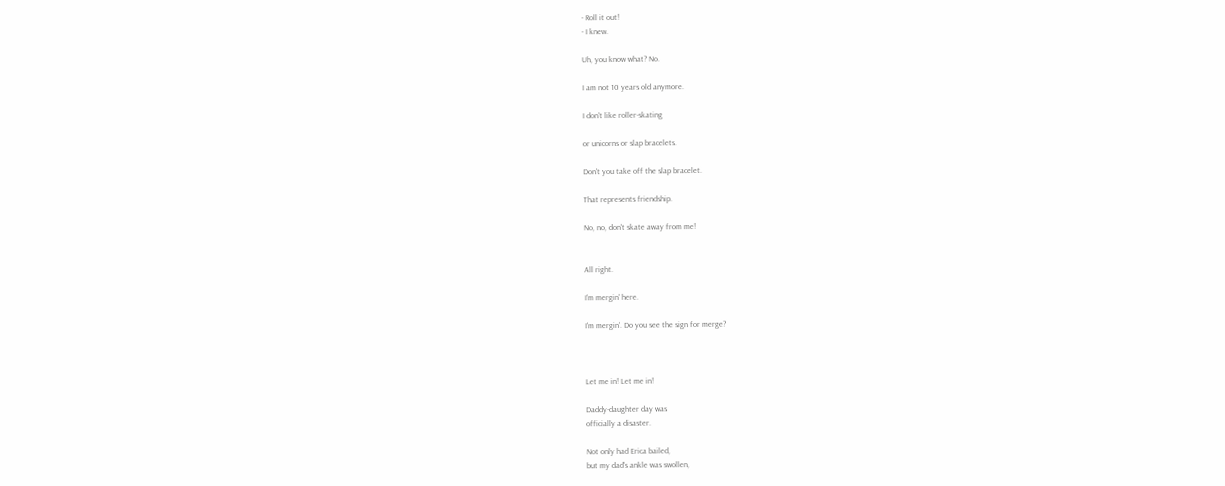- Roll it out!
- I knew.

Uh, you know what? No.

I am not 10 years old anymore.

I don't like roller-skating

or unicorns or slap bracelets.

Don't you take off the slap bracelet.

That represents friendship.

No, no, don't skate away from me!


All right.

I'm mergin' here.

I'm mergin'. Do you see the sign for merge?



Let me in! Let me in!

Daddy-daughter day was
officially a disaster.

Not only had Erica bailed,
but my dad's ankle was swollen,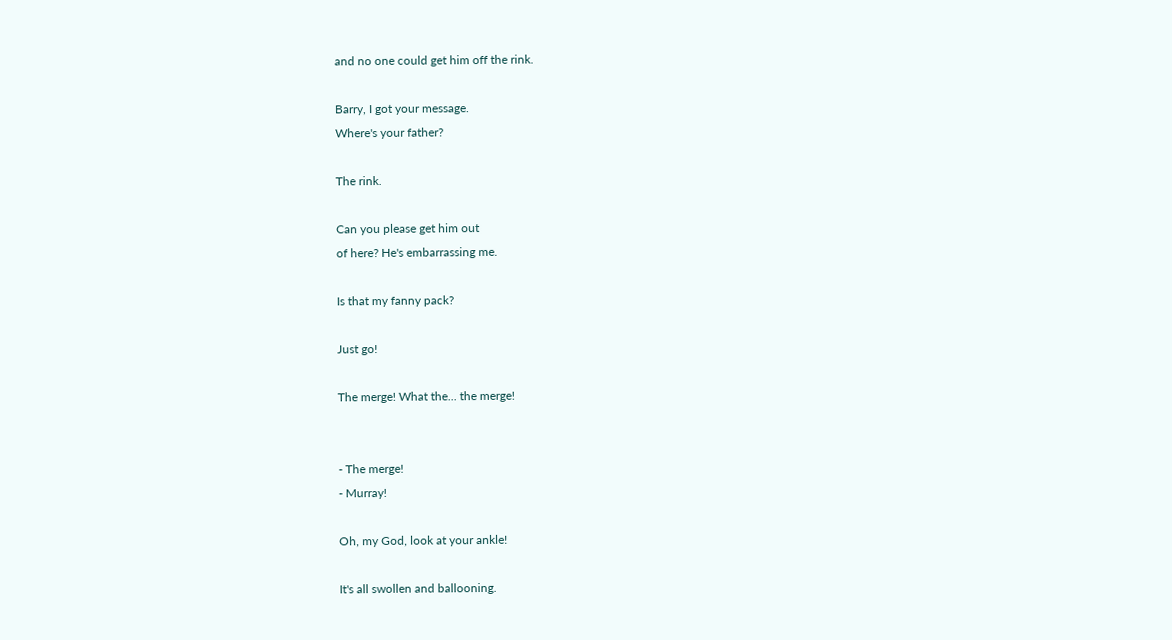and no one could get him off the rink.

Barry, I got your message.
Where's your father?

The rink.

Can you please get him out
of here? He's embarrassing me.

Is that my fanny pack?

Just go!

The merge! What the... the merge!


- The merge!
- Murray!

Oh, my God, look at your ankle!

It's all swollen and ballooning.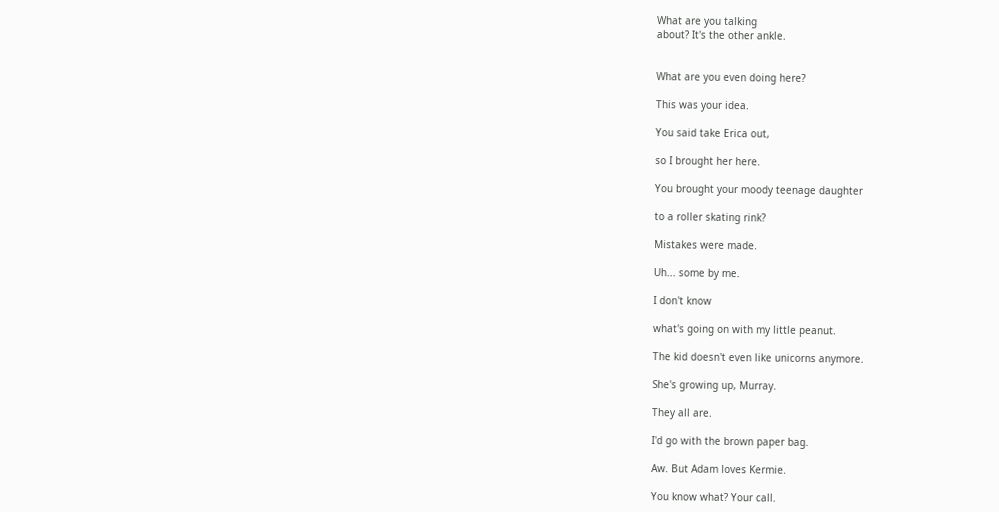What are you talking
about? It's the other ankle.


What are you even doing here?

This was your idea.

You said take Erica out,

so I brought her here.

You brought your moody teenage daughter

to a roller skating rink?

Mistakes were made.

Uh... some by me.

I don't know

what's going on with my little peanut.

The kid doesn't even like unicorns anymore.

She's growing up, Murray.

They all are.

I'd go with the brown paper bag.

Aw. But Adam loves Kermie.

You know what? Your call.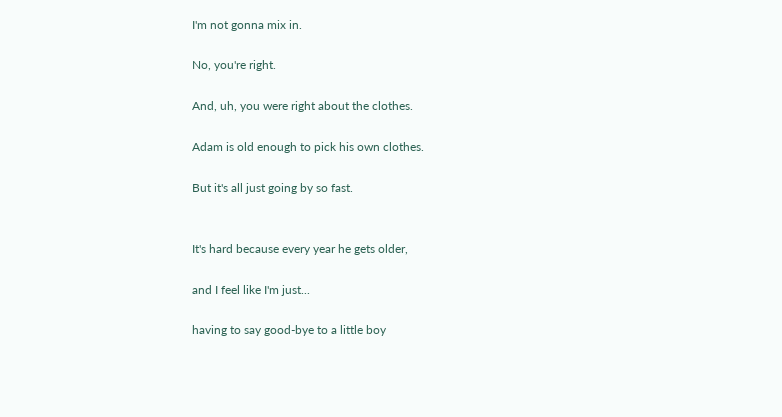I'm not gonna mix in.

No, you're right.

And, uh, you were right about the clothes.

Adam is old enough to pick his own clothes.

But it's all just going by so fast.


It's hard because every year he gets older,

and I feel like I'm just...

having to say good-bye to a little boy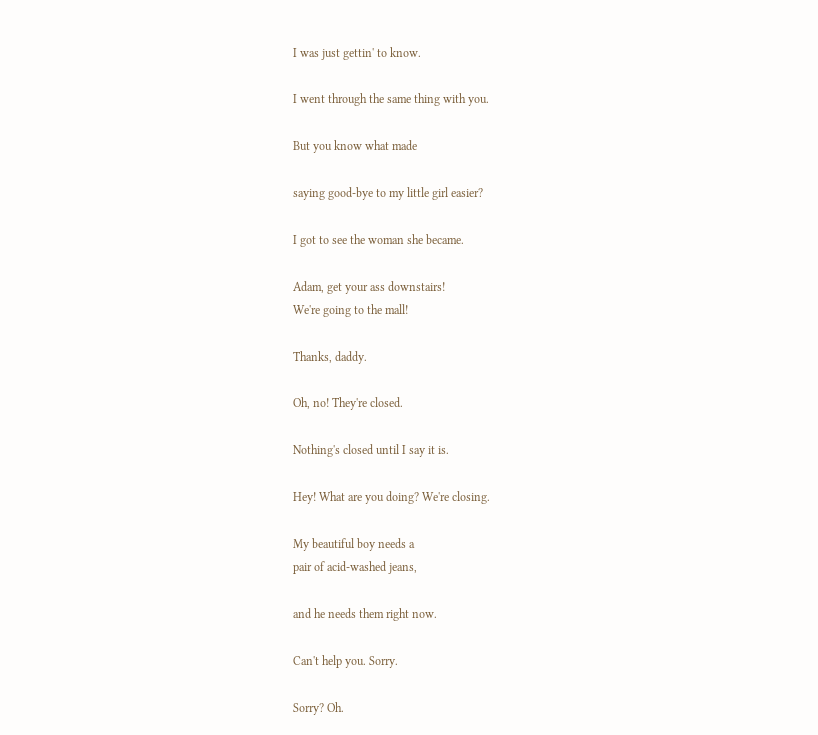I was just gettin' to know.

I went through the same thing with you.

But you know what made

saying good-bye to my little girl easier?

I got to see the woman she became.

Adam, get your ass downstairs!
We're going to the mall!

Thanks, daddy.

Oh, no! They're closed.

Nothing's closed until I say it is.

Hey! What are you doing? We're closing.

My beautiful boy needs a
pair of acid-washed jeans,

and he needs them right now.

Can't help you. Sorry.

Sorry? Oh.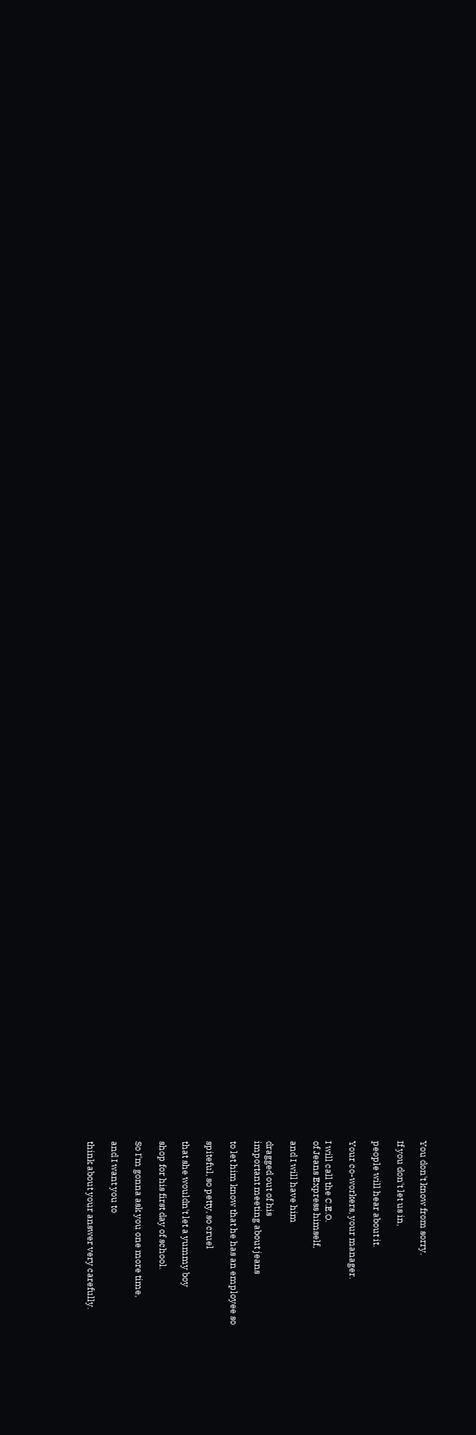You don't know from sorry.

If you don't let us in,

people will hear about it.

Your co-workers, your manager.

I will call the C.E.O.
of Jeans Express himself,

and I will have him

dragged out of his
important meeting about jeans

to let him know that he has an employee so

spiteful, so petty, so cruel

that she wouldn't let a yummy boy

shop for his first day of school.

So I'm gonna ask you one more time,

and I want you to

think about your answer very carefully.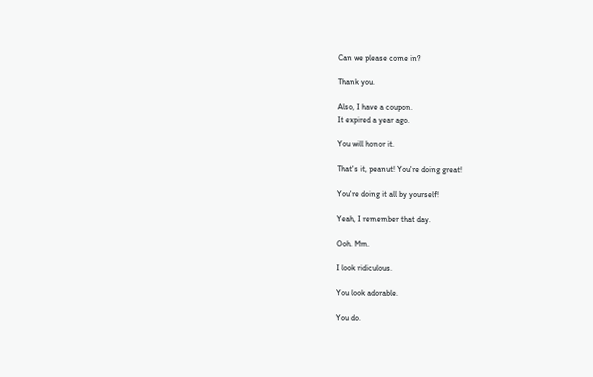Can we please come in?

Thank you.

Also, I have a coupon.
It expired a year ago.

You will honor it.

That's it, peanut! You're doing great!

You're doing it all by yourself!

Yeah, I remember that day.

Ooh. Mm.

I look ridiculous.

You look adorable.

You do.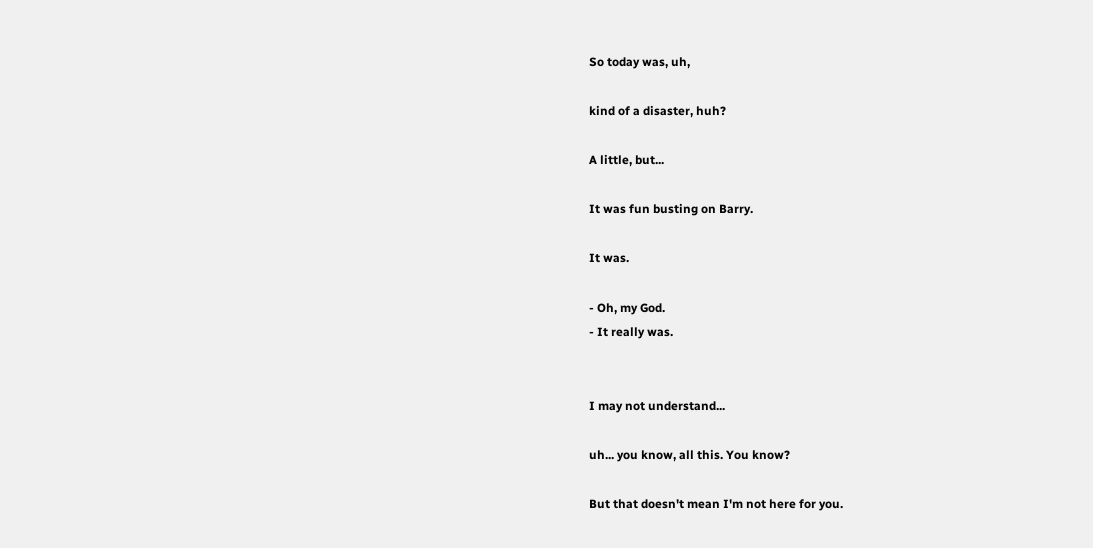So today was, uh,

kind of a disaster, huh?

A little, but...

It was fun busting on Barry.

It was.

- Oh, my God.
- It really was.


I may not understand...

uh... you know, all this. You know?

But that doesn't mean I'm not here for you.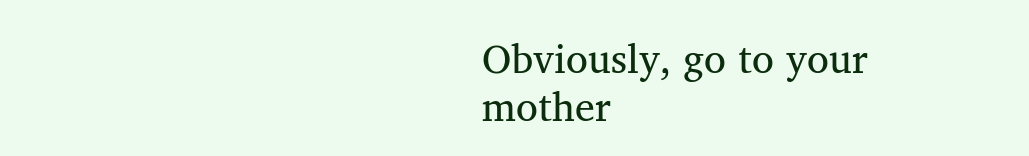Obviously, go to your mother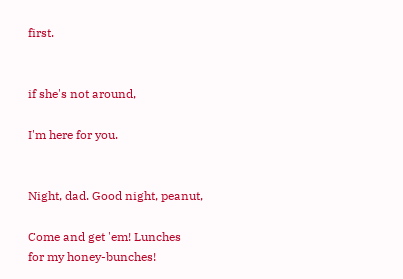first.


if she's not around,

I'm here for you.


Night, dad. Good night, peanut,

Come and get 'em! Lunches
for my honey-bunches!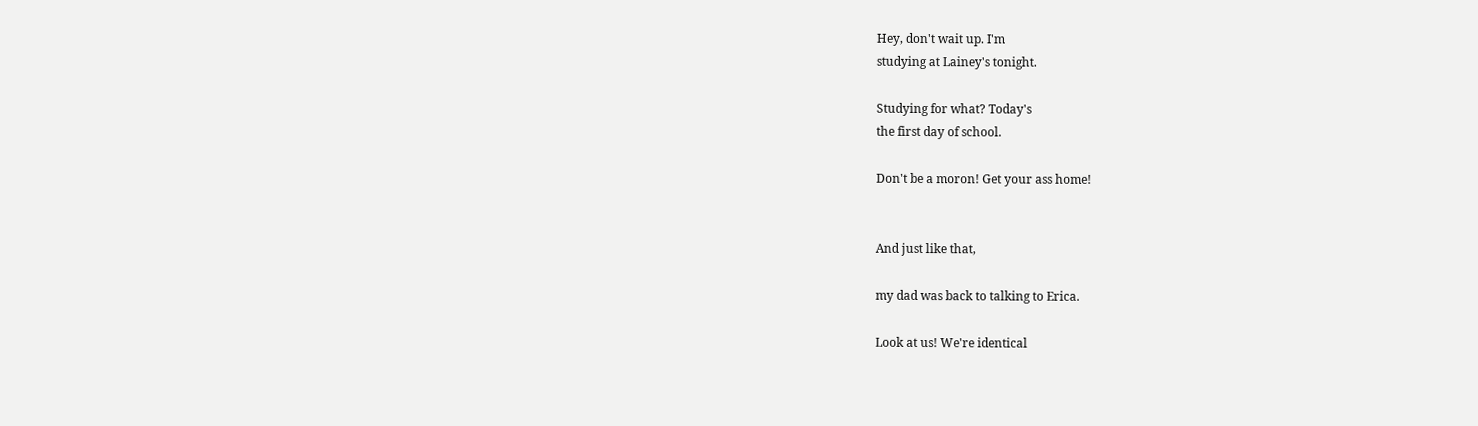Hey, don't wait up. I'm
studying at Lainey's tonight.

Studying for what? Today's
the first day of school.

Don't be a moron! Get your ass home!


And just like that,

my dad was back to talking to Erica.

Look at us! We're identical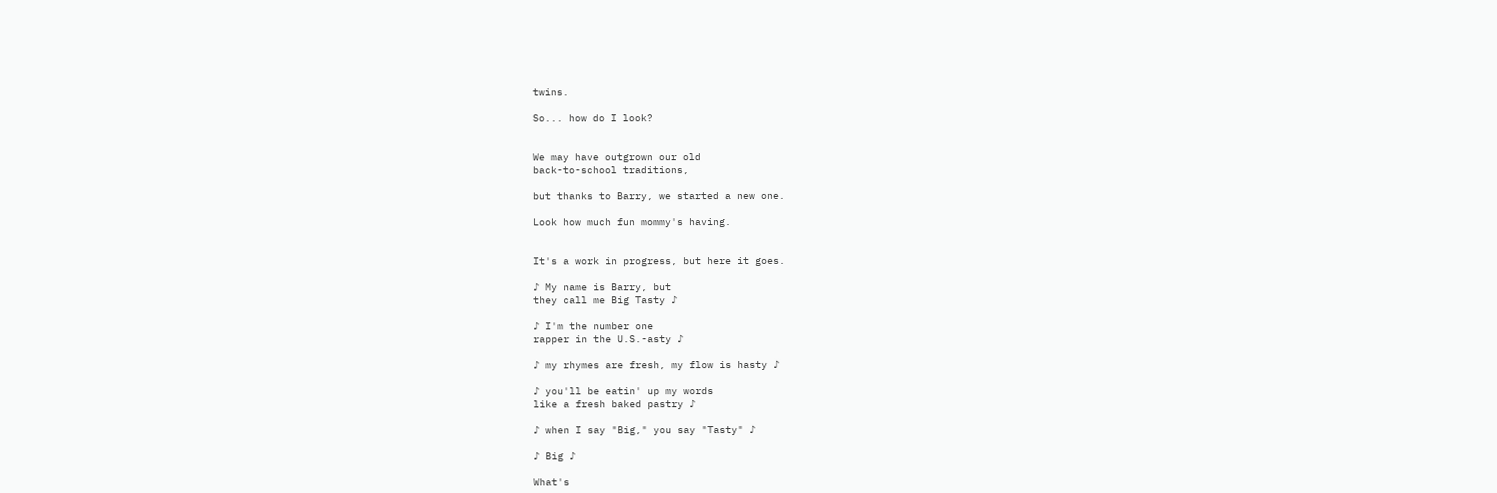twins.

So... how do I look?


We may have outgrown our old
back-to-school traditions,

but thanks to Barry, we started a new one.

Look how much fun mommy's having.


It's a work in progress, but here it goes.

♪ My name is Barry, but
they call me Big Tasty ♪

♪ I'm the number one
rapper in the U.S.-asty ♪

♪ my rhymes are fresh, my flow is hasty ♪

♪ you'll be eatin' up my words
like a fresh baked pastry ♪

♪ when I say "Big," you say "Tasty" ♪

♪ Big ♪

What's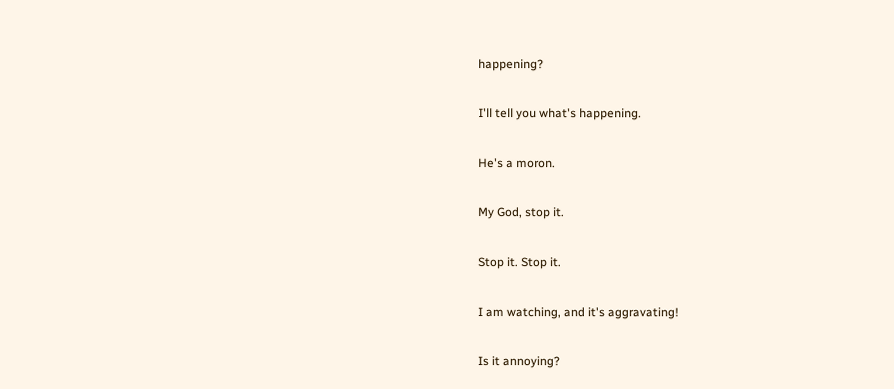happening?

I'll tell you what's happening.

He's a moron.

My God, stop it.

Stop it. Stop it.

I am watching, and it's aggravating!

Is it annoying?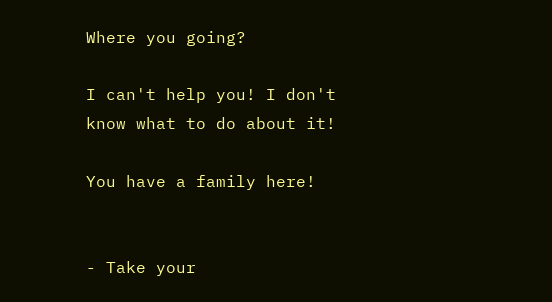Where you going?

I can't help you! I don't
know what to do about it!

You have a family here!


- Take your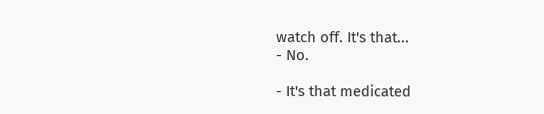watch off. It's that...
- No.

- It's that medicated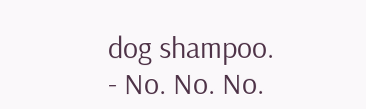dog shampoo.
- No. No. No.